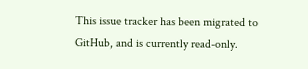This issue tracker has been migrated to GitHub, and is currently read-only.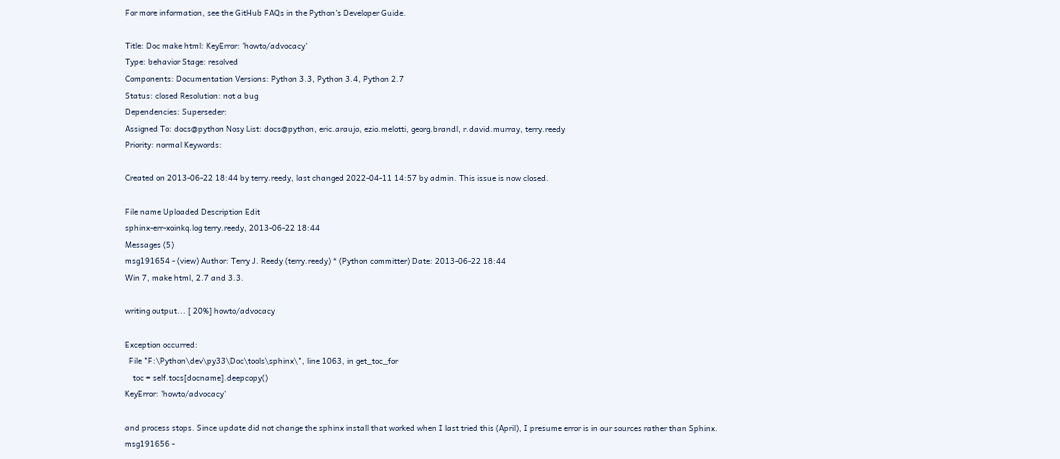For more information, see the GitHub FAQs in the Python's Developer Guide.

Title: Doc make html: KeyError: 'howto/advocacy'
Type: behavior Stage: resolved
Components: Documentation Versions: Python 3.3, Python 3.4, Python 2.7
Status: closed Resolution: not a bug
Dependencies: Superseder:
Assigned To: docs@python Nosy List: docs@python, eric.araujo, ezio.melotti, georg.brandl, r.david.murray, terry.reedy
Priority: normal Keywords:

Created on 2013-06-22 18:44 by terry.reedy, last changed 2022-04-11 14:57 by admin. This issue is now closed.

File name Uploaded Description Edit
sphinx-err-xoinkq.log terry.reedy, 2013-06-22 18:44
Messages (5)
msg191654 - (view) Author: Terry J. Reedy (terry.reedy) * (Python committer) Date: 2013-06-22 18:44
Win 7, make html, 2.7 and 3.3.

writing output... [ 20%] howto/advocacy

Exception occurred:
  File "F:\Python\dev\py33\Doc\tools\sphinx\", line 1063, in get_toc_for
    toc = self.tocs[docname].deepcopy()
KeyError: 'howto/advocacy'

and process stops. Since update did not change the sphinx install that worked when I last tried this (April), I presume error is in our sources rather than Sphinx.
msg191656 -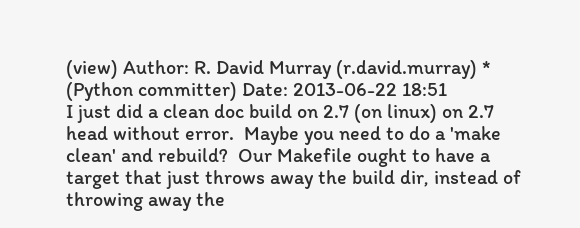(view) Author: R. David Murray (r.david.murray) * (Python committer) Date: 2013-06-22 18:51
I just did a clean doc build on 2.7 (on linux) on 2.7 head without error.  Maybe you need to do a 'make clean' and rebuild?  Our Makefile ought to have a target that just throws away the build dir, instead of throwing away the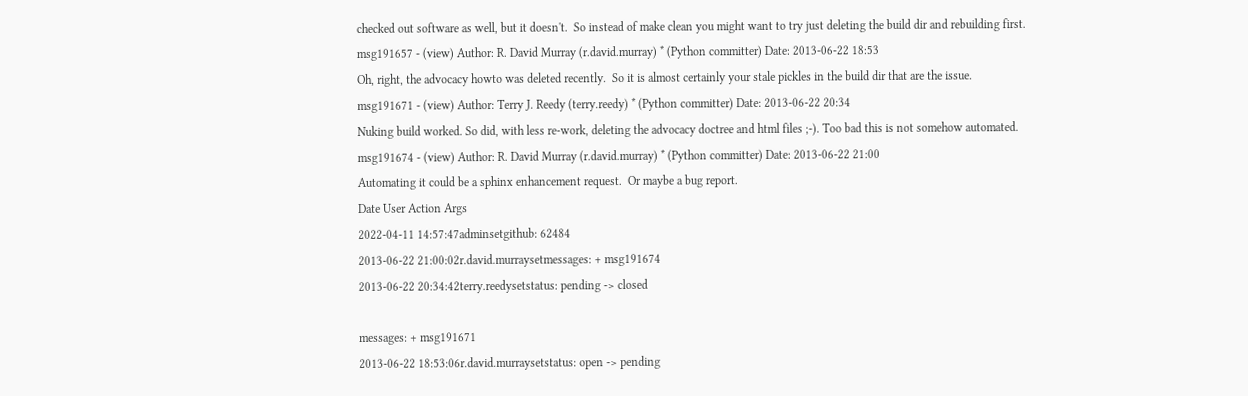checked out software as well, but it doesn't.  So instead of make clean you might want to try just deleting the build dir and rebuilding first.
msg191657 - (view) Author: R. David Murray (r.david.murray) * (Python committer) Date: 2013-06-22 18:53
Oh, right, the advocacy howto was deleted recently.  So it is almost certainly your stale pickles in the build dir that are the issue.
msg191671 - (view) Author: Terry J. Reedy (terry.reedy) * (Python committer) Date: 2013-06-22 20:34
Nuking build worked. So did, with less re-work, deleting the advocacy doctree and html files ;-). Too bad this is not somehow automated.
msg191674 - (view) Author: R. David Murray (r.david.murray) * (Python committer) Date: 2013-06-22 21:00
Automating it could be a sphinx enhancement request.  Or maybe a bug report.
Date User Action Args
2022-04-11 14:57:47adminsetgithub: 62484
2013-06-22 21:00:02r.david.murraysetmessages: + msg191674
2013-06-22 20:34:42terry.reedysetstatus: pending -> closed

messages: + msg191671
2013-06-22 18:53:06r.david.murraysetstatus: open -> pending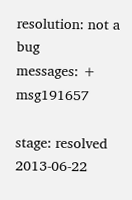resolution: not a bug
messages: + msg191657

stage: resolved
2013-06-22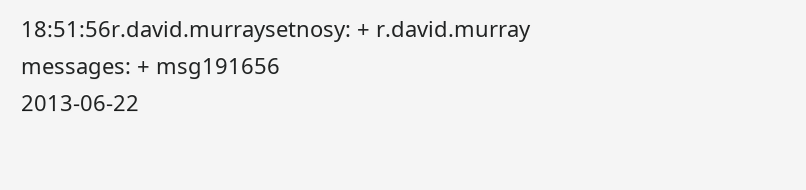18:51:56r.david.murraysetnosy: + r.david.murray
messages: + msg191656
2013-06-22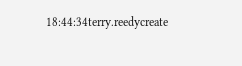18:44:34terry.reedycreate